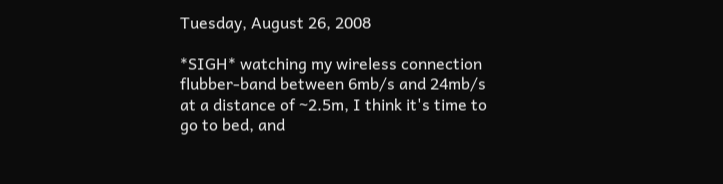Tuesday, August 26, 2008

*SIGH* watching my wireless connection flubber-band between 6mb/s and 24mb/s at a distance of ~2.5m, I think it's time to go to bed, and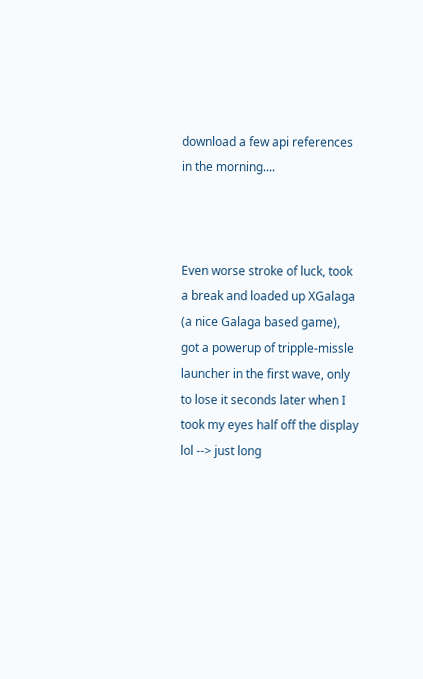download a few api references in the morning....



Even worse stroke of luck, took a break and loaded up XGalaga (a nice Galaga based game), got a powerup of tripple-missle launcher in the first wave, only to lose it seconds later when I took my eyes half off the display lol --> just long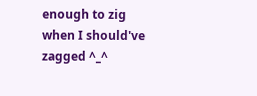enough to zig when I should've zagged ^_^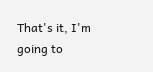That's it, I'm going to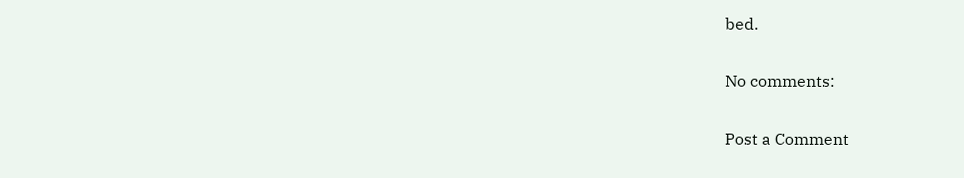bed.

No comments:

Post a Comment